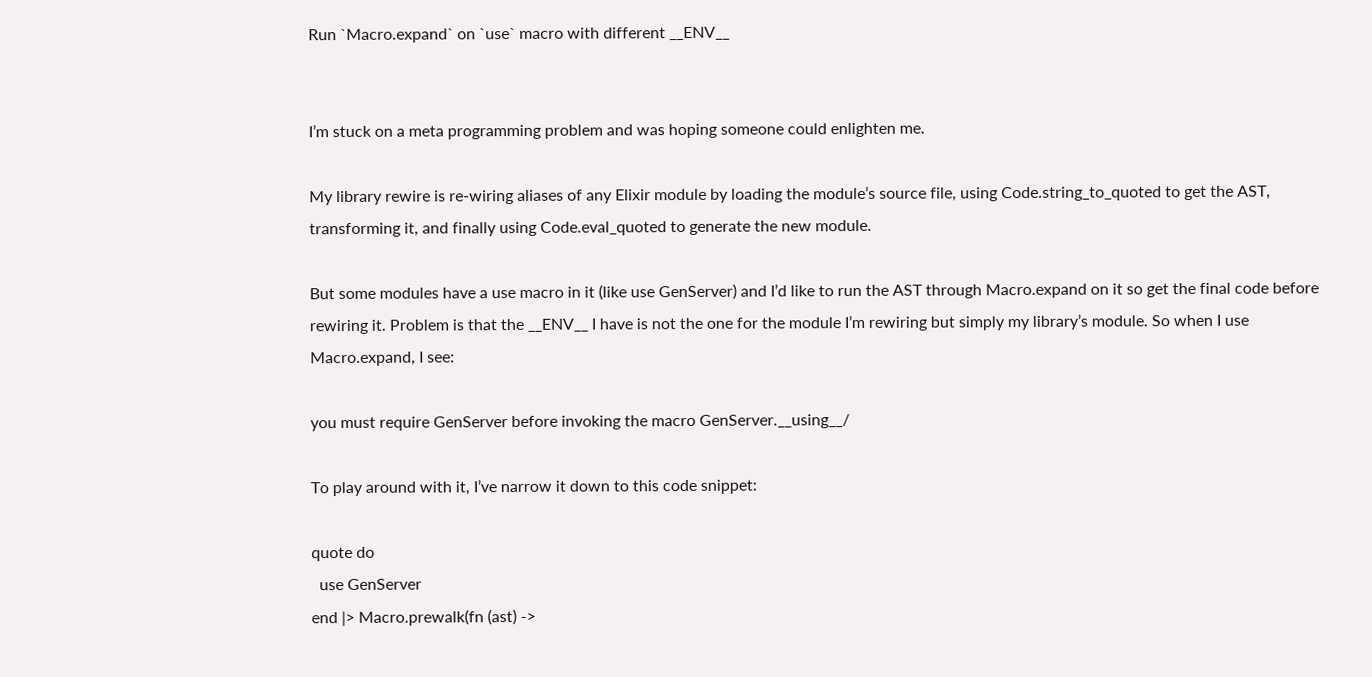Run `Macro.expand` on `use` macro with different __ENV__


I’m stuck on a meta programming problem and was hoping someone could enlighten me.

My library rewire is re-wiring aliases of any Elixir module by loading the module’s source file, using Code.string_to_quoted to get the AST, transforming it, and finally using Code.eval_quoted to generate the new module.

But some modules have a use macro in it (like use GenServer) and I’d like to run the AST through Macro.expand on it so get the final code before rewiring it. Problem is that the __ENV__ I have is not the one for the module I’m rewiring but simply my library’s module. So when I use Macro.expand, I see:

you must require GenServer before invoking the macro GenServer.__using__/

To play around with it, I’ve narrow it down to this code snippet:

quote do
  use GenServer
end |> Macro.prewalk(fn (ast) ->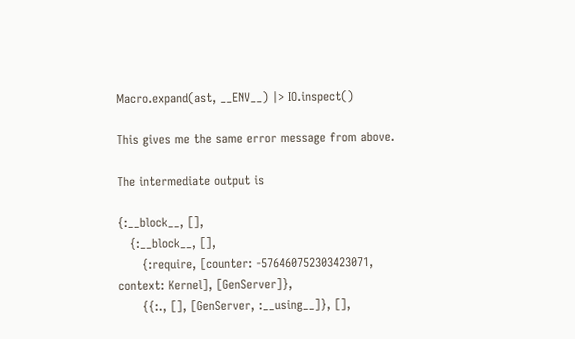Macro.expand(ast, __ENV__) |> IO.inspect()

This gives me the same error message from above.

The intermediate output is

{:__block__, [],
   {:__block__, [],
      {:require, [counter: -576460752303423071, context: Kernel], [GenServer]},
      {{:., [], [GenServer, :__using__]}, [],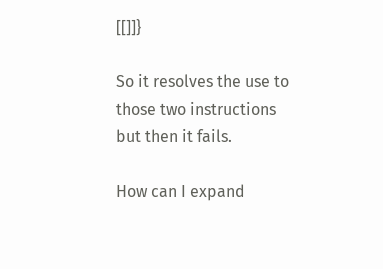[[]]}

So it resolves the use to those two instructions but then it fails.

How can I expand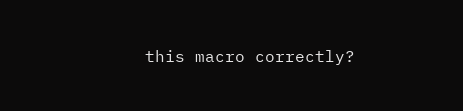this macro correctly?